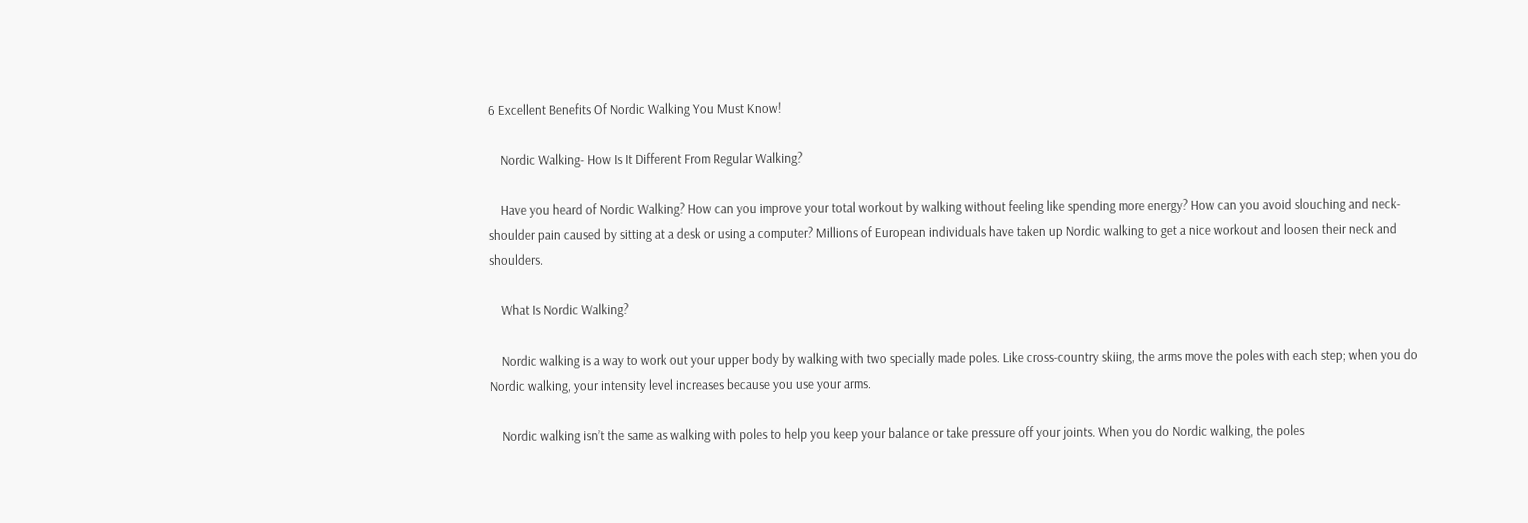6 Excellent Benefits Of Nordic Walking You Must Know!

    Nordic Walking- How Is It Different From Regular Walking?

    Have you heard of Nordic Walking? How can you improve your total workout by walking without feeling like spending more energy? How can you avoid slouching and neck-shoulder pain caused by sitting at a desk or using a computer? Millions of European individuals have taken up Nordic walking to get a nice workout and loosen their neck and shoulders.

    What Is Nordic Walking?

    Nordic walking is a way to work out your upper body by walking with two specially made poles. Like cross-country skiing, the arms move the poles with each step; when you do Nordic walking, your intensity level increases because you use your arms.

    Nordic walking isn’t the same as walking with poles to help you keep your balance or take pressure off your joints. When you do Nordic walking, the poles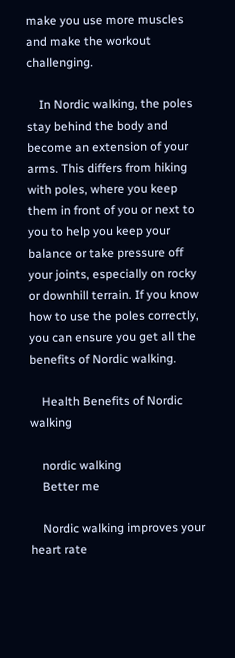make you use more muscles and make the workout challenging.

    In Nordic walking, the poles stay behind the body and become an extension of your arms. This differs from hiking with poles, where you keep them in front of you or next to you to help you keep your balance or take pressure off your joints, especially on rocky or downhill terrain. If you know how to use the poles correctly, you can ensure you get all the benefits of Nordic walking.

    Health Benefits of Nordic walking

    nordic walking
    Better me

    Nordic walking improves your heart rate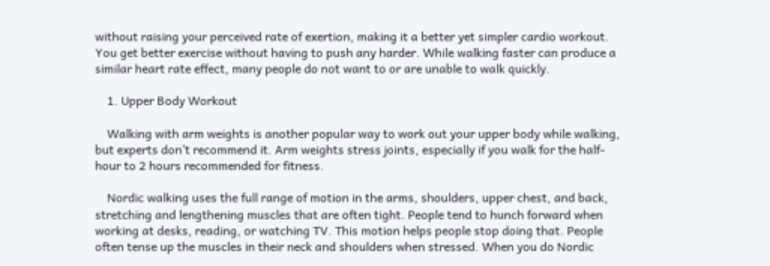without raising your perceived rate of exertion, making it a better yet simpler cardio workout. You get better exercise without having to push any harder. While walking faster can produce a similar heart rate effect, many people do not want to or are unable to walk quickly.

    1. Upper Body Workout

    Walking with arm weights is another popular way to work out your upper body while walking, but experts don’t recommend it. Arm weights stress joints, especially if you walk for the half-hour to 2 hours recommended for fitness.

    Nordic walking uses the full range of motion in the arms, shoulders, upper chest, and back, stretching and lengthening muscles that are often tight. People tend to hunch forward when working at desks, reading, or watching TV. This motion helps people stop doing that. People often tense up the muscles in their neck and shoulders when stressed. When you do Nordic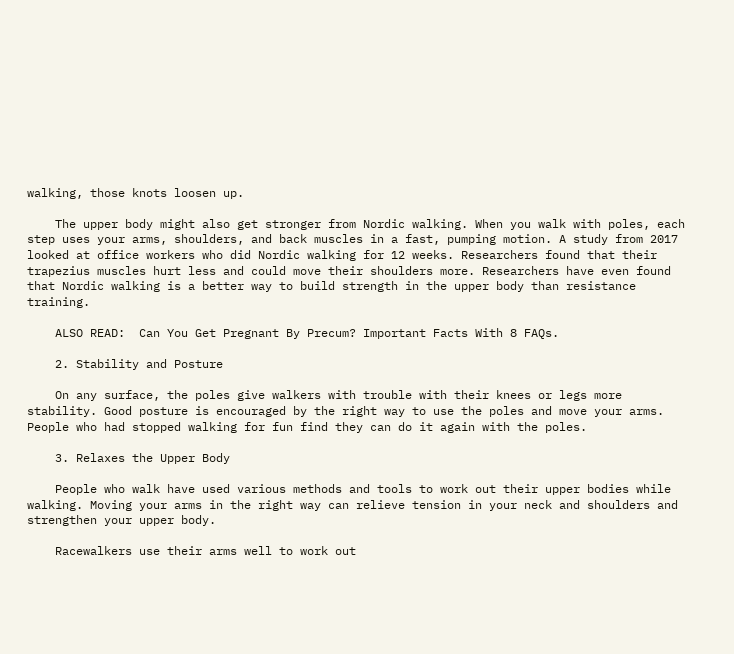walking, those knots loosen up.

    The upper body might also get stronger from Nordic walking. When you walk with poles, each step uses your arms, shoulders, and back muscles in a fast, pumping motion. A study from 2017 looked at office workers who did Nordic walking for 12 weeks. Researchers found that their trapezius muscles hurt less and could move their shoulders more. Researchers have even found that Nordic walking is a better way to build strength in the upper body than resistance training.

    ALSO READ:  Can You Get Pregnant By Precum? Important Facts With 8 FAQs.

    2. Stability and Posture

    On any surface, the poles give walkers with trouble with their knees or legs more stability. Good posture is encouraged by the right way to use the poles and move your arms. People who had stopped walking for fun find they can do it again with the poles.

    3. Relaxes the Upper Body

    People who walk have used various methods and tools to work out their upper bodies while walking. Moving your arms in the right way can relieve tension in your neck and shoulders and strengthen your upper body.

    Racewalkers use their arms well to work out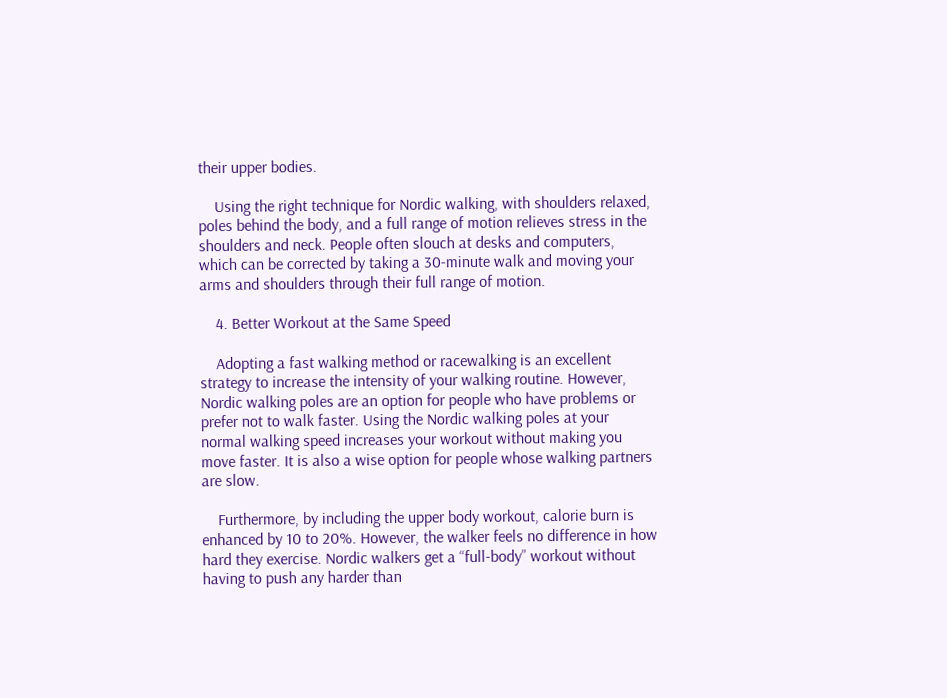their upper bodies.

    Using the right technique for Nordic walking, with shoulders relaxed, poles behind the body, and a full range of motion relieves stress in the shoulders and neck. People often slouch at desks and computers, which can be corrected by taking a 30-minute walk and moving your arms and shoulders through their full range of motion.

    4. Better Workout at the Same Speed

    Adopting a fast walking method or racewalking is an excellent strategy to increase the intensity of your walking routine. However, Nordic walking poles are an option for people who have problems or prefer not to walk faster. Using the Nordic walking poles at your normal walking speed increases your workout without making you move faster. It is also a wise option for people whose walking partners are slow.

    Furthermore, by including the upper body workout, calorie burn is enhanced by 10 to 20%. However, the walker feels no difference in how hard they exercise. Nordic walkers get a “full-body” workout without having to push any harder than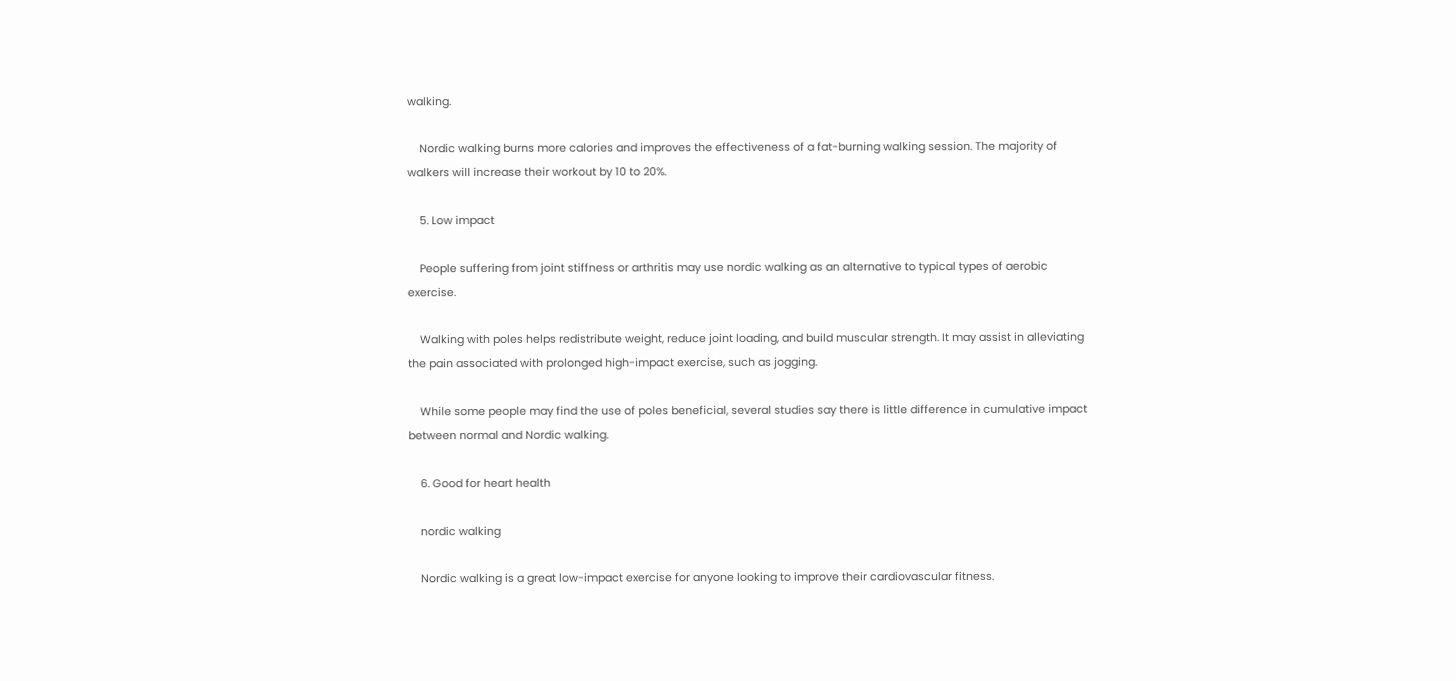walking.

    Nordic walking burns more calories and improves the effectiveness of a fat-burning walking session. The majority of walkers will increase their workout by 10 to 20%.

    5. Low impact

    People suffering from joint stiffness or arthritis may use nordic walking as an alternative to typical types of aerobic exercise.

    Walking with poles helps redistribute weight, reduce joint loading, and build muscular strength. It may assist in alleviating the pain associated with prolonged high-impact exercise, such as jogging.

    While some people may find the use of poles beneficial, several studies say there is little difference in cumulative impact between normal and Nordic walking.

    6. Good for heart health

    nordic walking

    Nordic walking is a great low-impact exercise for anyone looking to improve their cardiovascular fitness.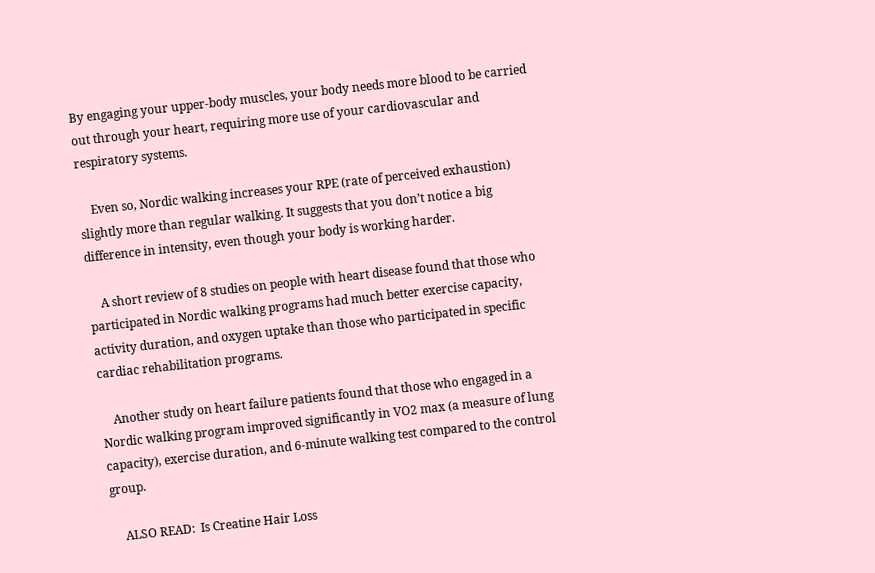By engaging your upper-body muscles, your body needs more blood to be carried out through your heart, requiring more use of your cardiovascular and respiratory systems.

    Even so, Nordic walking increases your RPE (rate of perceived exhaustion) slightly more than regular walking. It suggests that you don’t notice a big difference in intensity, even though your body is working harder.

    A short review of 8 studies on people with heart disease found that those who participated in Nordic walking programs had much better exercise capacity, activity duration, and oxygen uptake than those who participated in specific cardiac rehabilitation programs.

    Another study on heart failure patients found that those who engaged in a Nordic walking program improved significantly in VO2 max (a measure of lung capacity), exercise duration, and 6-minute walking test compared to the control group.

    ALSO READ:  Is Creatine Hair Loss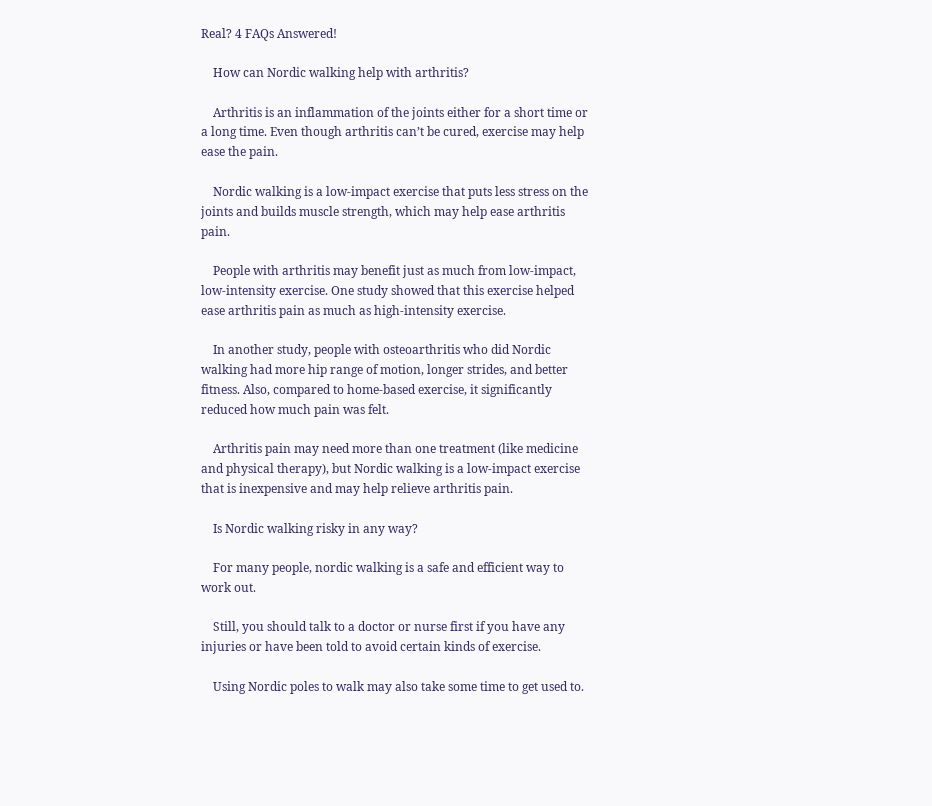Real? 4 FAQs Answered!

    How can Nordic walking help with arthritis?

    Arthritis is an inflammation of the joints either for a short time or a long time. Even though arthritis can’t be cured, exercise may help ease the pain.

    Nordic walking is a low-impact exercise that puts less stress on the joints and builds muscle strength, which may help ease arthritis pain.

    People with arthritis may benefit just as much from low-impact, low-intensity exercise. One study showed that this exercise helped ease arthritis pain as much as high-intensity exercise.

    In another study, people with osteoarthritis who did Nordic walking had more hip range of motion, longer strides, and better fitness. Also, compared to home-based exercise, it significantly reduced how much pain was felt.

    Arthritis pain may need more than one treatment (like medicine and physical therapy), but Nordic walking is a low-impact exercise that is inexpensive and may help relieve arthritis pain.

    Is Nordic walking risky in any way?

    For many people, nordic walking is a safe and efficient way to work out.

    Still, you should talk to a doctor or nurse first if you have any injuries or have been told to avoid certain kinds of exercise.

    Using Nordic poles to walk may also take some time to get used to.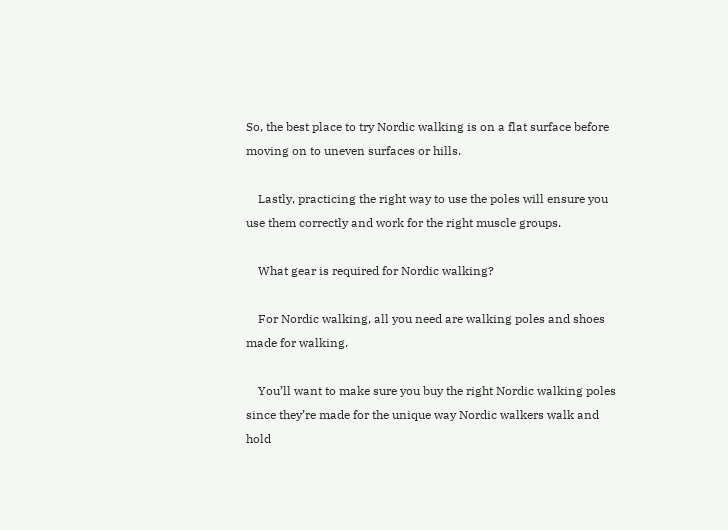So, the best place to try Nordic walking is on a flat surface before moving on to uneven surfaces or hills.

    Lastly, practicing the right way to use the poles will ensure you use them correctly and work for the right muscle groups.

    What gear is required for Nordic walking?

    For Nordic walking, all you need are walking poles and shoes made for walking.

    You’ll want to make sure you buy the right Nordic walking poles since they’re made for the unique way Nordic walkers walk and hold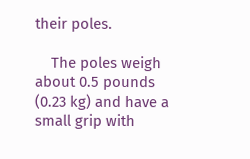their poles.

    The poles weigh about 0.5 pounds (0.23 kg) and have a small grip with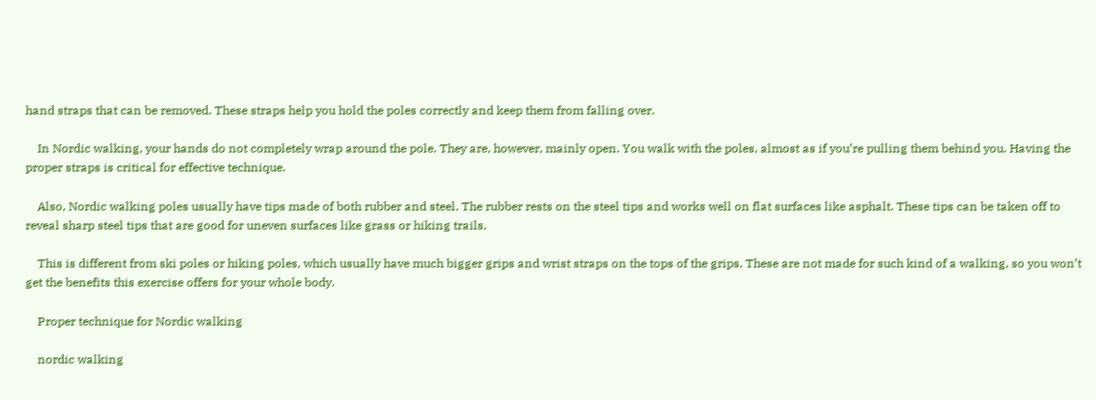hand straps that can be removed. These straps help you hold the poles correctly and keep them from falling over.

    In Nordic walking, your hands do not completely wrap around the pole. They are, however, mainly open. You walk with the poles, almost as if you’re pulling them behind you. Having the proper straps is critical for effective technique.

    Also, Nordic walking poles usually have tips made of both rubber and steel. The rubber rests on the steel tips and works well on flat surfaces like asphalt. These tips can be taken off to reveal sharp steel tips that are good for uneven surfaces like grass or hiking trails.

    This is different from ski poles or hiking poles, which usually have much bigger grips and wrist straps on the tops of the grips. These are not made for such kind of a walking, so you won’t get the benefits this exercise offers for your whole body.

    Proper technique for Nordic walking

    nordic walking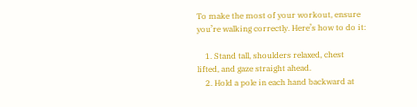To make the most of your workout, ensure you’re walking correctly. Here’s how to do it:

    1. Stand tall, shoulders relaxed, chest lifted, and gaze straight ahead.
    2. Hold a pole in each hand backward at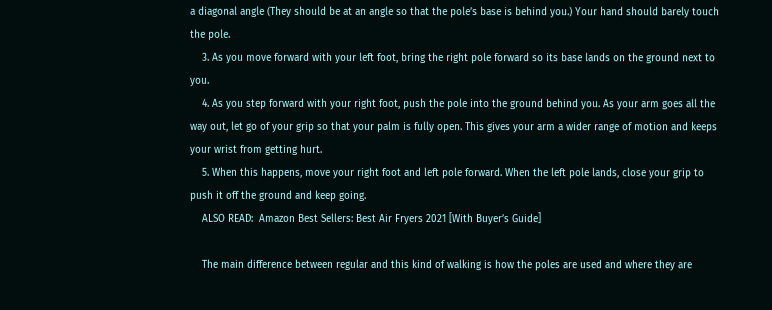a diagonal angle (They should be at an angle so that the pole’s base is behind you.) Your hand should barely touch the pole.
    3. As you move forward with your left foot, bring the right pole forward so its base lands on the ground next to you.
    4. As you step forward with your right foot, push the pole into the ground behind you. As your arm goes all the way out, let go of your grip so that your palm is fully open. This gives your arm a wider range of motion and keeps your wrist from getting hurt.
    5. When this happens, move your right foot and left pole forward. When the left pole lands, close your grip to push it off the ground and keep going.
    ALSO READ:  Amazon Best Sellers: Best Air Fryers 2021 [With Buyer’s Guide]

    The main difference between regular and this kind of walking is how the poles are used and where they are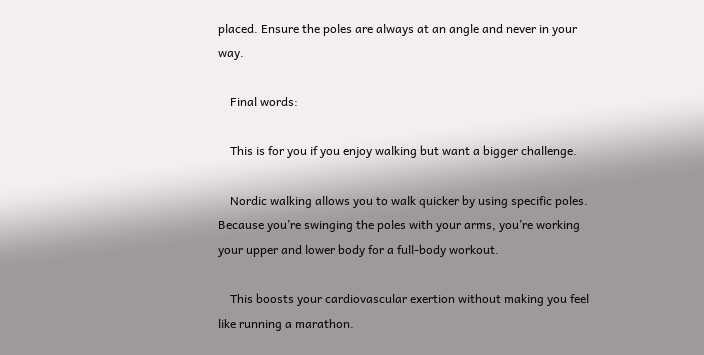placed. Ensure the poles are always at an angle and never in your way.

    Final words:

    This is for you if you enjoy walking but want a bigger challenge.

    Nordic walking allows you to walk quicker by using specific poles. Because you’re swinging the poles with your arms, you’re working your upper and lower body for a full-body workout.

    This boosts your cardiovascular exertion without making you feel like running a marathon.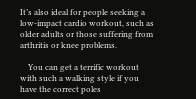It’s also ideal for people seeking a low-impact cardio workout, such as older adults or those suffering from arthritis or knee problems.

    You can get a terrific workout with such a walking style if you have the correct poles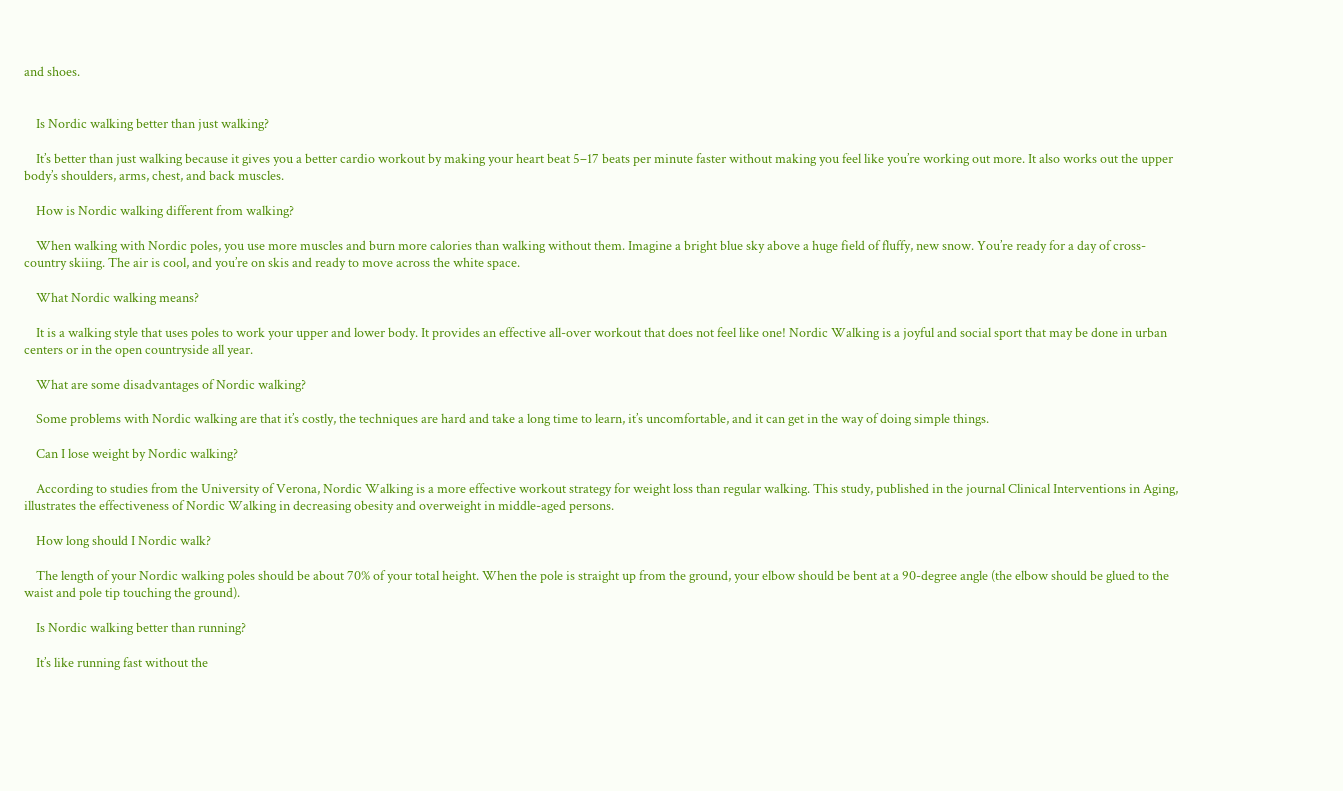and shoes.


    Is Nordic walking better than just walking?

    It’s better than just walking because it gives you a better cardio workout by making your heart beat 5–17 beats per minute faster without making you feel like you’re working out more. It also works out the upper body’s shoulders, arms, chest, and back muscles.

    How is Nordic walking different from walking?

    When walking with Nordic poles, you use more muscles and burn more calories than walking without them. Imagine a bright blue sky above a huge field of fluffy, new snow. You’re ready for a day of cross-country skiing. The air is cool, and you’re on skis and ready to move across the white space.

    What Nordic walking means?

    It is a walking style that uses poles to work your upper and lower body. It provides an effective all-over workout that does not feel like one! Nordic Walking is a joyful and social sport that may be done in urban centers or in the open countryside all year.

    What are some disadvantages of Nordic walking?

    Some problems with Nordic walking are that it’s costly, the techniques are hard and take a long time to learn, it’s uncomfortable, and it can get in the way of doing simple things.

    Can I lose weight by Nordic walking?

    According to studies from the University of Verona, Nordic Walking is a more effective workout strategy for weight loss than regular walking. This study, published in the journal Clinical Interventions in Aging, illustrates the effectiveness of Nordic Walking in decreasing obesity and overweight in middle-aged persons.

    How long should I Nordic walk?

    The length of your Nordic walking poles should be about 70% of your total height. When the pole is straight up from the ground, your elbow should be bent at a 90-degree angle (the elbow should be glued to the waist and pole tip touching the ground).

    Is Nordic walking better than running?

    It’s like running fast without the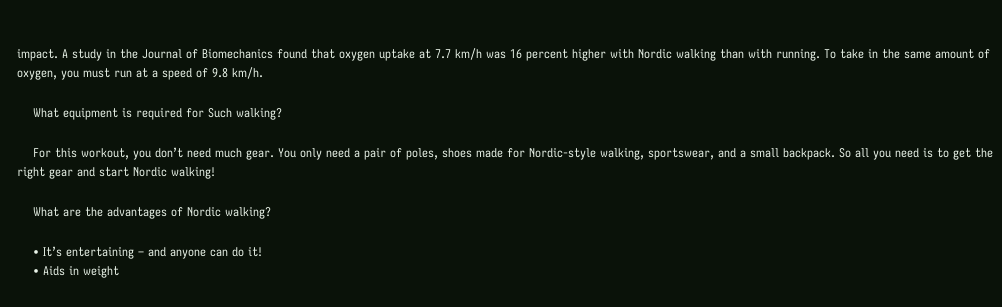impact. A study in the Journal of Biomechanics found that oxygen uptake at 7.7 km/h was 16 percent higher with Nordic walking than with running. To take in the same amount of oxygen, you must run at a speed of 9.8 km/h.

    What equipment is required for Such walking?

    For this workout, you don’t need much gear. You only need a pair of poles, shoes made for Nordic-style walking, sportswear, and a small backpack. So all you need is to get the right gear and start Nordic walking!

    What are the advantages of Nordic walking?

    • It’s entertaining – and anyone can do it!
    • Aids in weight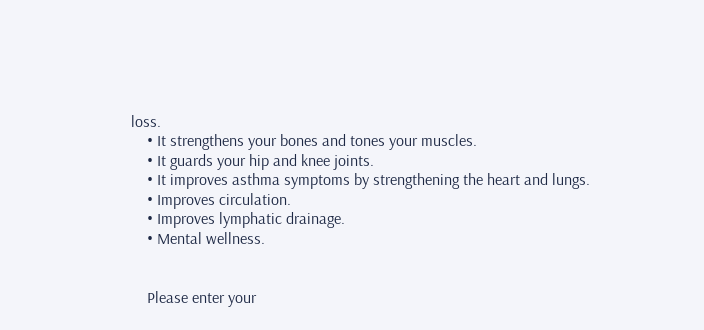loss.
    • It strengthens your bones and tones your muscles.
    • It guards your hip and knee joints.
    • It improves asthma symptoms by strengthening the heart and lungs.
    • Improves circulation.
    • Improves lymphatic drainage.
    • Mental wellness.


    Please enter your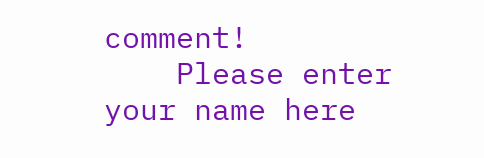comment!
    Please enter your name here